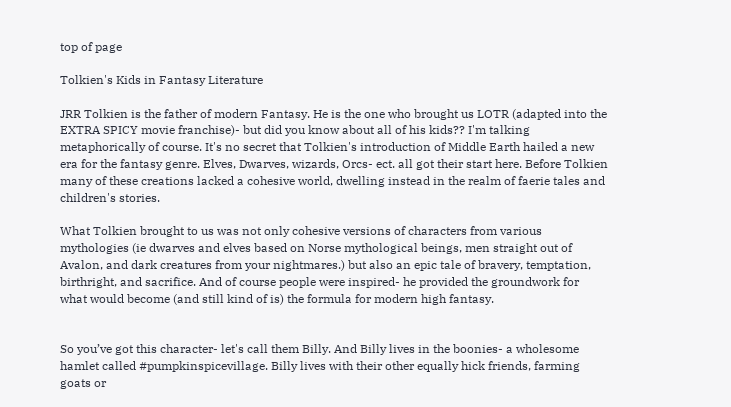top of page

Tolkien's Kids in Fantasy Literature

JRR Tolkien is the father of modern Fantasy. He is the one who brought us LOTR (adapted into the EXTRA SPICY movie franchise)- but did you know about all of his kids?? I'm talking metaphorically of course. It's no secret that Tolkien's introduction of Middle Earth hailed a new era for the fantasy genre. Elves, Dwarves, wizards, Orcs- ect. all got their start here. Before Tolkien many of these creations lacked a cohesive world, dwelling instead in the realm of faerie tales and children's stories.

What Tolkien brought to us was not only cohesive versions of characters from various mythologies (ie dwarves and elves based on Norse mythological beings, men straight out of Avalon, and dark creatures from your nightmares.) but also an epic tale of bravery, temptation, birthright, and sacrifice. And of course people were inspired- he provided the groundwork for what would become (and still kind of is) the formula for modern high fantasy.


So you’ve got this character- let's call them Billy. And Billy lives in the boonies- a wholesome hamlet called #pumpkinspicevillage. Billy lives with their other equally hick friends, farming goats or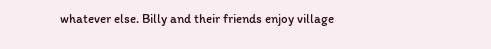whatever else. Billy and their friends enjoy village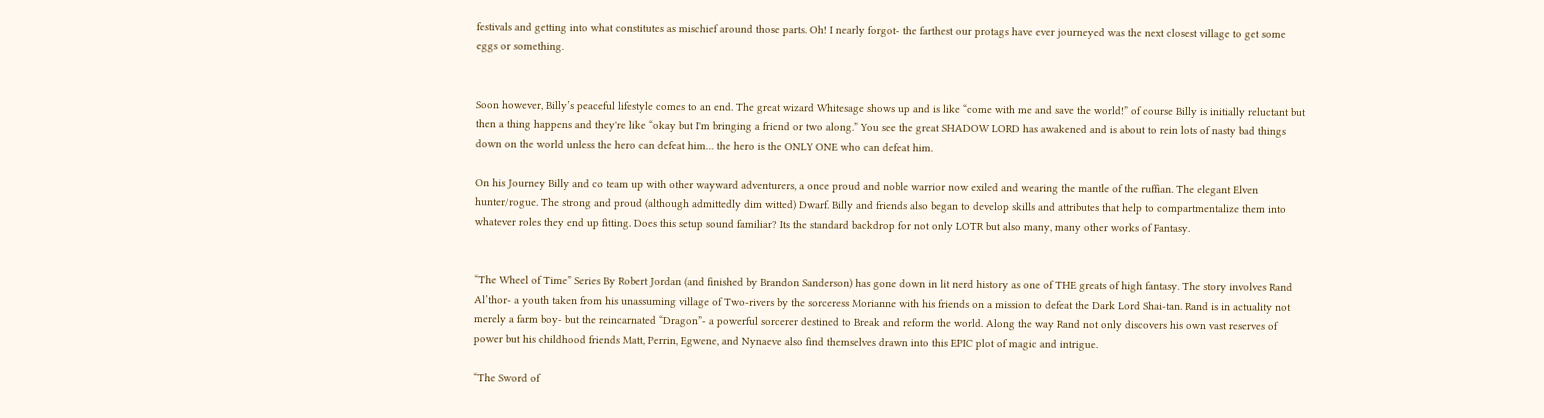festivals and getting into what constitutes as mischief around those parts. Oh! I nearly forgot- the farthest our protags have ever journeyed was the next closest village to get some eggs or something.


Soon however, Billy’s peaceful lifestyle comes to an end. The great wizard Whitesage shows up and is like “come with me and save the world!” of course Billy is initially reluctant but then a thing happens and they're like “okay but I'm bringing a friend or two along.” You see the great SHADOW LORD has awakened and is about to rein lots of nasty bad things down on the world unless the hero can defeat him… the hero is the ONLY ONE who can defeat him.

On his Journey Billy and co team up with other wayward adventurers, a once proud and noble warrior now exiled and wearing the mantle of the ruffian. The elegant Elven hunter/rogue. The strong and proud (although admittedly dim witted) Dwarf. Billy and friends also began to develop skills and attributes that help to compartmentalize them into whatever roles they end up fitting. Does this setup sound familiar? Its the standard backdrop for not only LOTR but also many, many other works of Fantasy.


“The Wheel of Time” Series By Robert Jordan (and finished by Brandon Sanderson) has gone down in lit nerd history as one of THE greats of high fantasy. The story involves Rand Al’thor- a youth taken from his unassuming village of Two-rivers by the sorceress Morianne with his friends on a mission to defeat the Dark Lord Shai-tan. Rand is in actuality not merely a farm boy- but the reincarnated “Dragon”- a powerful sorcerer destined to Break and reform the world. Along the way Rand not only discovers his own vast reserves of power but his childhood friends Matt, Perrin, Egwene, and Nynaeve also find themselves drawn into this EPIC plot of magic and intrigue.

“The Sword of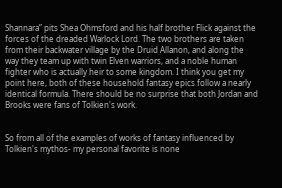Shannara” pits Shea Ohmsford and his half brother Flick against the forces of the dreaded Warlock Lord. The two brothers are taken from their backwater village by the Druid Allanon, and along the way they team up with twin Elven warriors, and a noble human fighter who is actually heir to some kingdom. I think you get my point here, both of these household fantasy epics follow a nearly identical formula. There should be no surprise that both Jordan and Brooks were fans of Tolkien's work.


So from all of the examples of works of fantasy influenced by Tolkien's mythos- my personal favorite is none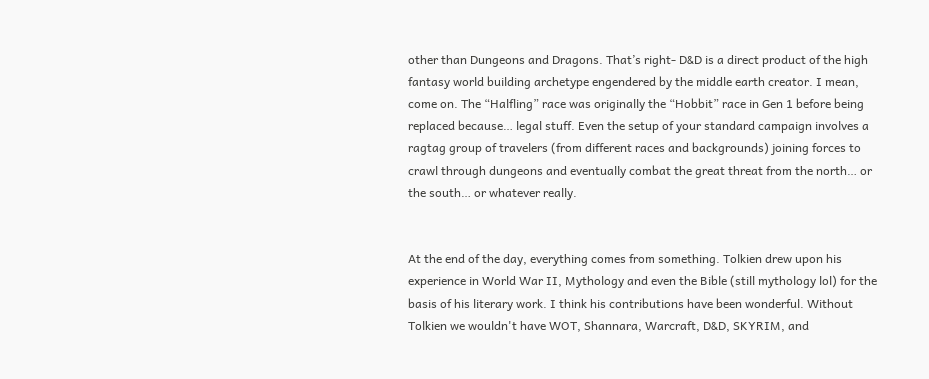other than Dungeons and Dragons. That’s right- D&D is a direct product of the high fantasy world building archetype engendered by the middle earth creator. I mean, come on. The “Halfling” race was originally the “Hobbit” race in Gen 1 before being replaced because… legal stuff. Even the setup of your standard campaign involves a ragtag group of travelers (from different races and backgrounds) joining forces to crawl through dungeons and eventually combat the great threat from the north… or the south… or whatever really.


At the end of the day, everything comes from something. Tolkien drew upon his experience in World War II, Mythology and even the Bible (still mythology lol) for the basis of his literary work. I think his contributions have been wonderful. Without Tolkien we wouldn't have WOT, Shannara, Warcraft, D&D, SKYRIM, and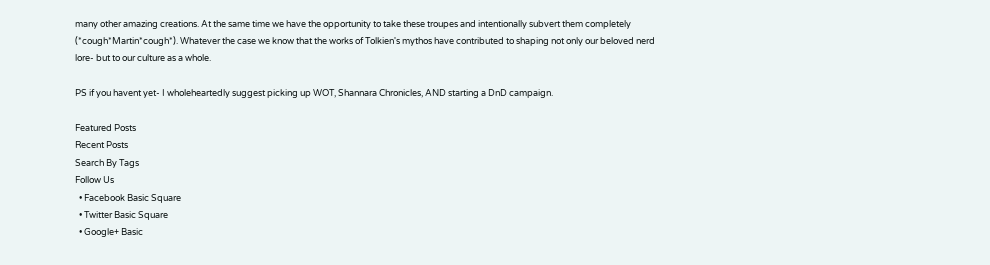many other amazing creations. At the same time we have the opportunity to take these troupes and intentionally subvert them completely (*cough*Martin*cough*). Whatever the case we know that the works of Tolkien's mythos have contributed to shaping not only our beloved nerd lore- but to our culture as a whole.

PS if you havent yet- I wholeheartedly suggest picking up WOT, Shannara Chronicles, AND starting a DnD campaign.

Featured Posts
Recent Posts
Search By Tags
Follow Us
  • Facebook Basic Square
  • Twitter Basic Square
  • Google+ Basic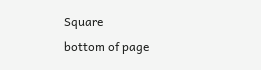Square
bottom of page